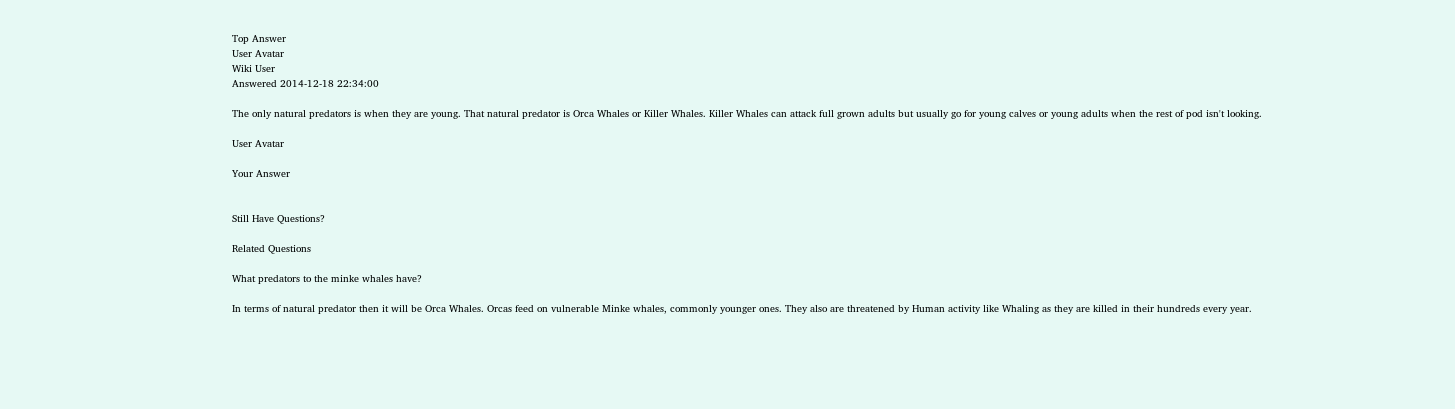Top Answer
User Avatar
Wiki User
Answered 2014-12-18 22:34:00

The only natural predators is when they are young. That natural predator is Orca Whales or Killer Whales. Killer Whales can attack full grown adults but usually go for young calves or young adults when the rest of pod isn't looking.

User Avatar

Your Answer


Still Have Questions?

Related Questions

What predators to the minke whales have?

In terms of natural predator then it will be Orca Whales. Orcas feed on vulnerable Minke whales, commonly younger ones. They also are threatened by Human activity like Whaling as they are killed in their hundreds every year.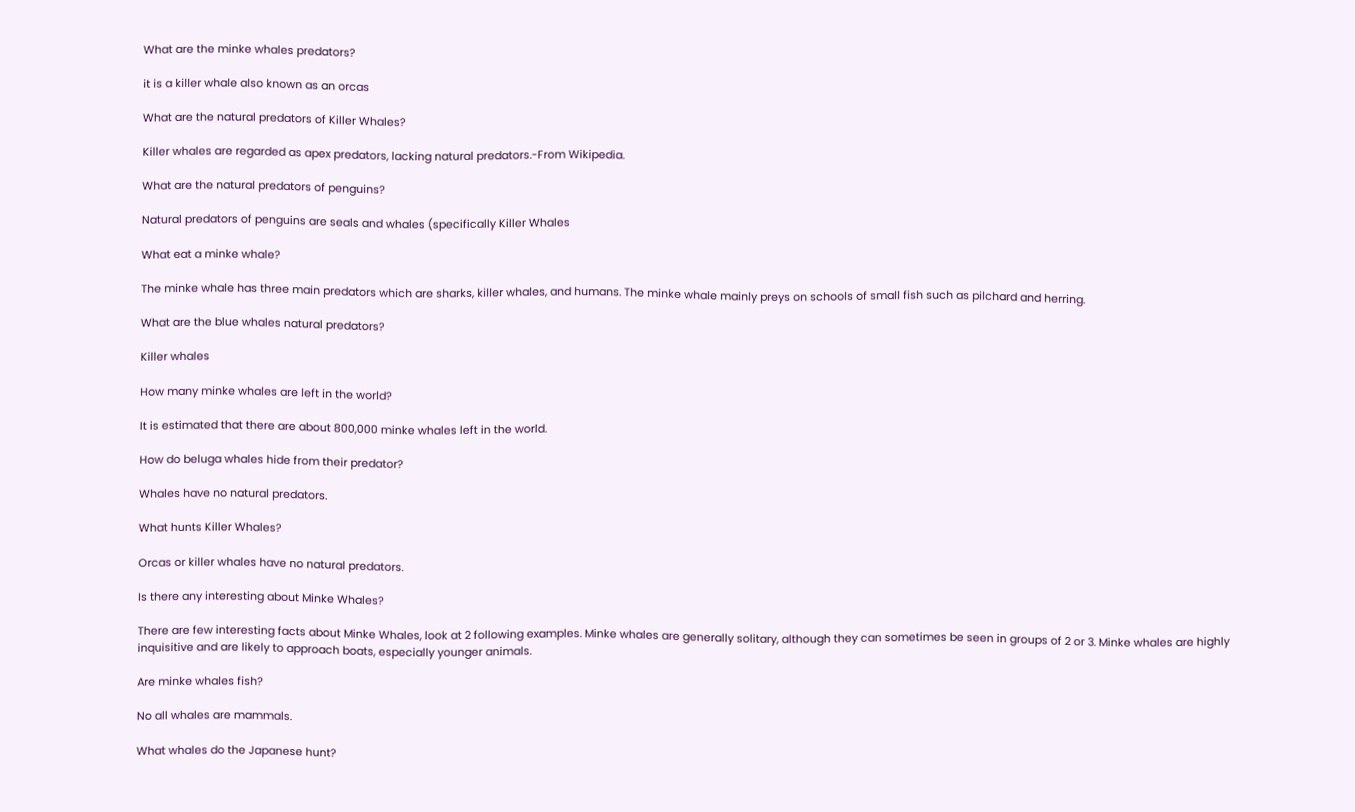What are the minke whales predators?

it is a killer whale also known as an orcas

What are the natural predators of Killer Whales?

Killer whales are regarded as apex predators, lacking natural predators.-From Wikipedia.

What are the natural predators of penguins?

Natural predators of penguins are seals and whales (specifically Killer Whales

What eat a minke whale?

The minke whale has three main predators which are sharks, killer whales, and humans. The minke whale mainly preys on schools of small fish such as pilchard and herring.

What are the blue whales natural predators?

Killer whales

How many minke whales are left in the world?

It is estimated that there are about 800,000 minke whales left in the world.

How do beluga whales hide from their predator?

Whales have no natural predators.

What hunts Killer Whales?

Orcas or killer whales have no natural predators.

Is there any interesting about Minke Whales?

There are few interesting facts about Minke Whales, look at 2 following examples. Minke whales are generally solitary, although they can sometimes be seen in groups of 2 or 3. Minke whales are highly inquisitive and are likely to approach boats, especially younger animals.

Are minke whales fish?

No all whales are mammals.

What whales do the Japanese hunt?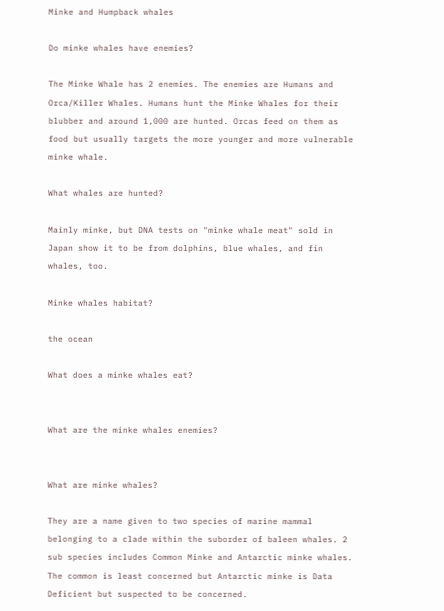Minke and Humpback whales

Do minke whales have enemies?

The Minke Whale has 2 enemies. The enemies are Humans and Orca/Killer Whales. Humans hunt the Minke Whales for their blubber and around 1,000 are hunted. Orcas feed on them as food but usually targets the more younger and more vulnerable minke whale.

What whales are hunted?

Mainly minke, but DNA tests on "minke whale meat" sold in Japan show it to be from dolphins, blue whales, and fin whales, too.

Minke whales habitat?

the ocean

What does a minke whales eat?


What are the minke whales enemies?


What are minke whales?

They are a name given to two species of marine mammal belonging to a clade within the suborder of baleen whales. 2 sub species includes Common Minke and Antarctic minke whales. The common is least concerned but Antarctic minke is Data Deficient but suspected to be concerned.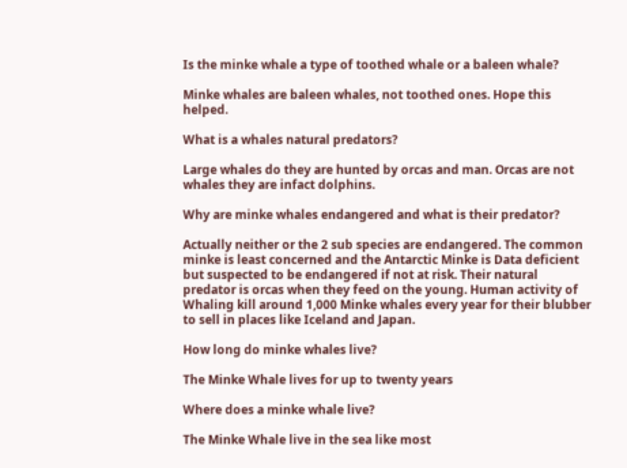Is the minke whale a type of toothed whale or a baleen whale?

Minke whales are baleen whales, not toothed ones. Hope this helped.

What is a whales natural predators?

Large whales do they are hunted by orcas and man. Orcas are not whales they are infact dolphins.

Why are minke whales endangered and what is their predator?

Actually neither or the 2 sub species are endangered. The common minke is least concerned and the Antarctic Minke is Data deficient but suspected to be endangered if not at risk. Their natural predator is orcas when they feed on the young. Human activity of Whaling kill around 1,000 Minke whales every year for their blubber to sell in places like Iceland and Japan.

How long do minke whales live?

The Minke Whale lives for up to twenty years

Where does a minke whale live?

The Minke Whale live in the sea like most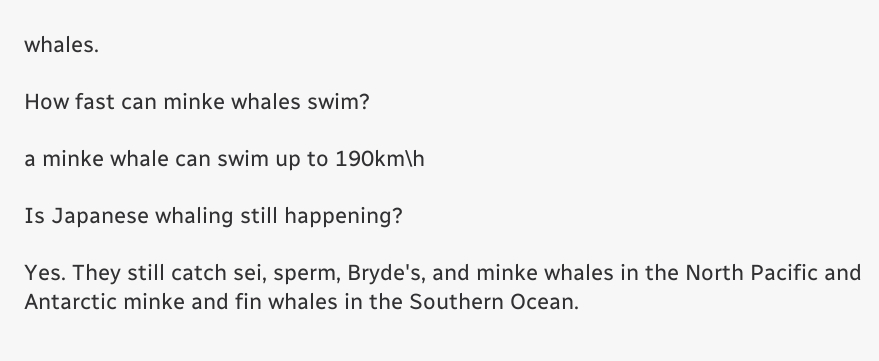whales.

How fast can minke whales swim?

a minke whale can swim up to 190km\h

Is Japanese whaling still happening?

Yes. They still catch sei, sperm, Bryde's, and minke whales in the North Pacific and Antarctic minke and fin whales in the Southern Ocean.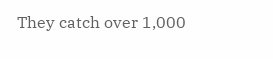They catch over 1,000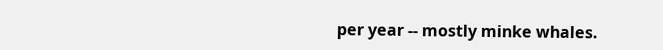per year -- mostly minke whales.